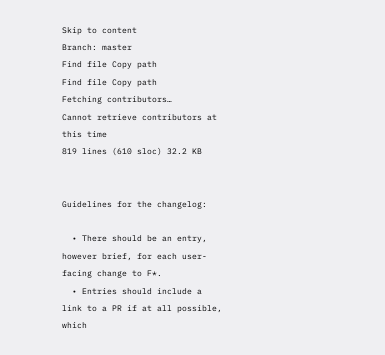Skip to content
Branch: master
Find file Copy path
Find file Copy path
Fetching contributors…
Cannot retrieve contributors at this time
819 lines (610 sloc) 32.2 KB


Guidelines for the changelog:

  • There should be an entry, however brief, for each user-facing change to F*.
  • Entries should include a link to a PR if at all possible, which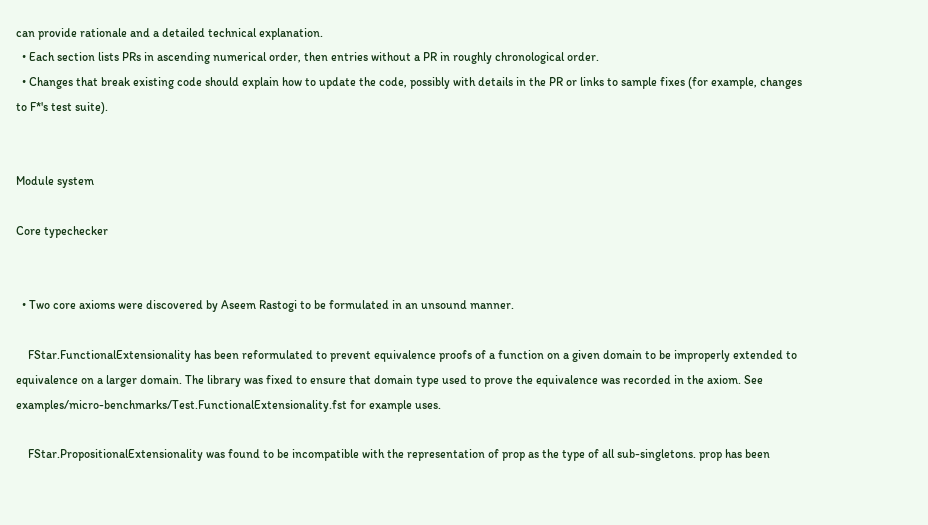can provide rationale and a detailed technical explanation.
  • Each section lists PRs in ascending numerical order, then entries without a PR in roughly chronological order.
  • Changes that break existing code should explain how to update the code, possibly with details in the PR or links to sample fixes (for example, changes to F*'s test suite).


Module system

Core typechecker


  • Two core axioms were discovered by Aseem Rastogi to be formulated in an unsound manner.

    FStar.FunctionalExtensionality has been reformulated to prevent equivalence proofs of a function on a given domain to be improperly extended to equivalence on a larger domain. The library was fixed to ensure that domain type used to prove the equivalence was recorded in the axiom. See examples/micro-benchmarks/Test.FunctionalExtensionality.fst for example uses.

    FStar.PropositionalExtensionality was found to be incompatible with the representation of prop as the type of all sub-singletons. prop has been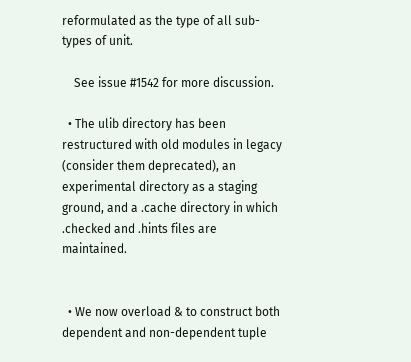reformulated as the type of all sub-types of unit.

    See issue #1542 for more discussion.

  • The ulib directory has been restructured with old modules in legacy (consider them deprecated), an experimental directory as a staging ground, and a .cache directory in which .checked and .hints files are maintained.


  • We now overload & to construct both dependent and non-dependent tuple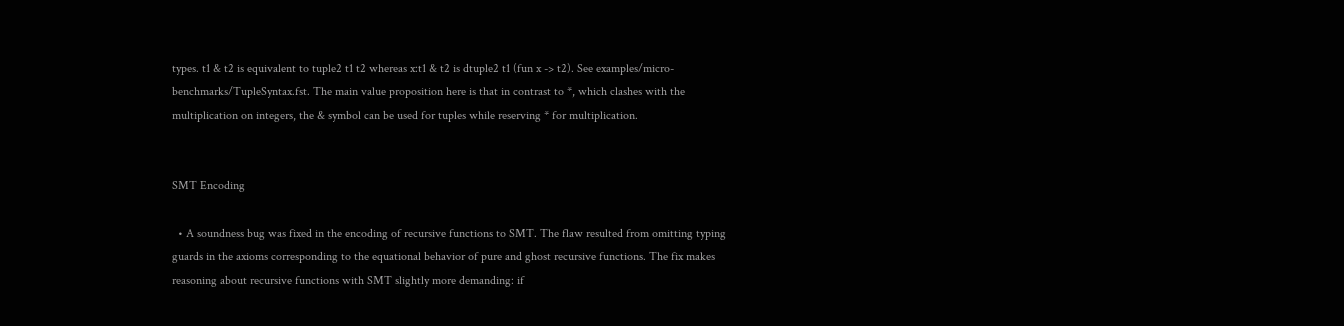types. t1 & t2 is equivalent to tuple2 t1 t2 whereas x:t1 & t2 is dtuple2 t1 (fun x -> t2). See examples/micro-benchmarks/TupleSyntax.fst. The main value proposition here is that in contrast to *, which clashes with the multiplication on integers, the & symbol can be used for tuples while reserving * for multiplication.


SMT Encoding

  • A soundness bug was fixed in the encoding of recursive functions to SMT. The flaw resulted from omitting typing guards in the axioms corresponding to the equational behavior of pure and ghost recursive functions. The fix makes reasoning about recursive functions with SMT slightly more demanding: if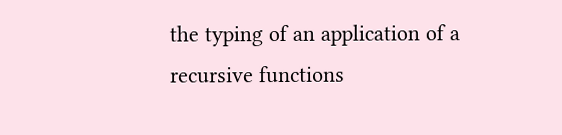the typing of an application of a recursive functions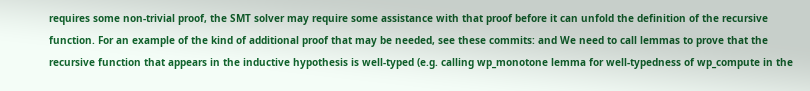requires some non-trivial proof, the SMT solver may require some assistance with that proof before it can unfold the definition of the recursive function. For an example of the kind of additional proof that may be needed, see these commits: and We need to call lemmas to prove that the recursive function that appears in the inductive hypothesis is well-typed (e.g. calling wp_monotone lemma for well-typedness of wp_compute in the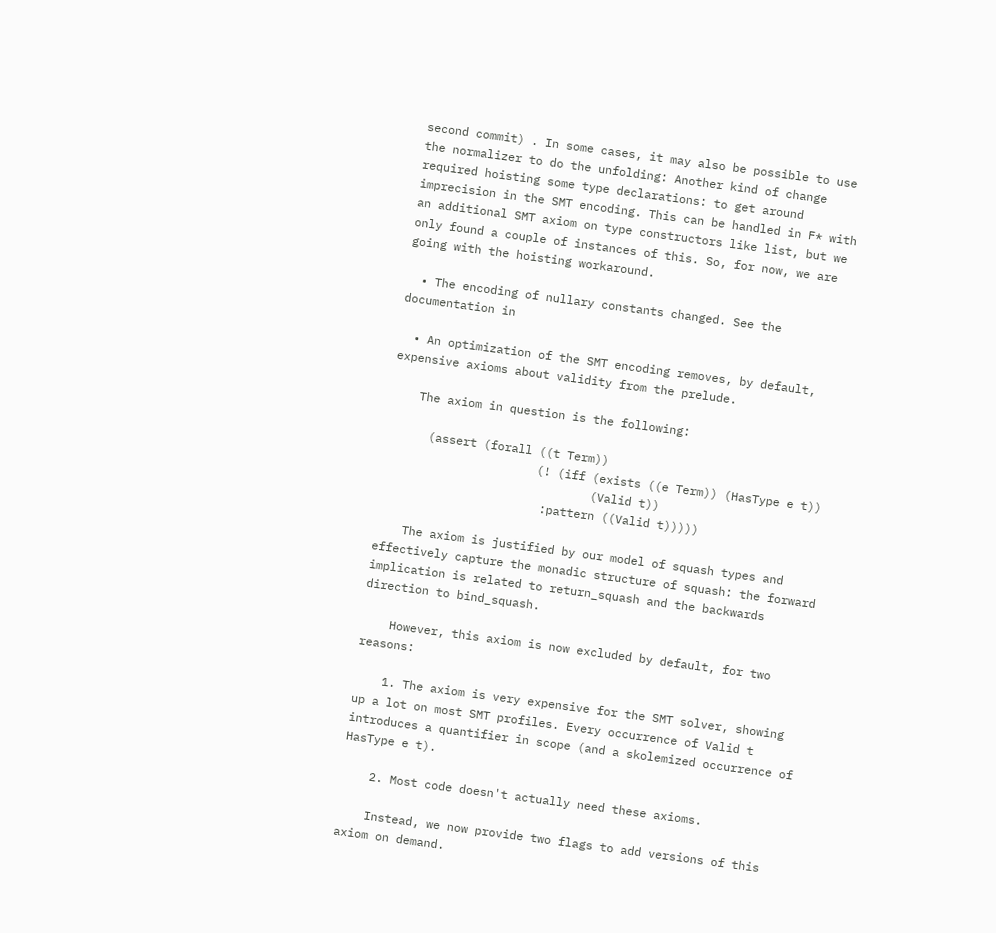second commit) . In some cases, it may also be possible to use the normalizer to do the unfolding: Another kind of change required hoisting some type declarations: to get around imprecision in the SMT encoding. This can be handled in F* with an additional SMT axiom on type constructors like list, but we only found a couple of instances of this. So, for now, we are going with the hoisting workaround.

  • The encoding of nullary constants changed. See the documentation in

  • An optimization of the SMT encoding removes, by default, expensive axioms about validity from the prelude.

    The axiom in question is the following:

      (assert (forall ((t Term))
                      (! (iff (exists ((e Term)) (HasType e t))
                              (Valid t))
                       :pattern ((Valid t)))))

    The axiom is justified by our model of squash types and effectively capture the monadic structure of squash: the forward implication is related to return_squash and the backwards direction to bind_squash.

    However, this axiom is now excluded by default, for two reasons:

    1. The axiom is very expensive for the SMT solver, showing up a lot on most SMT profiles. Every occurrence of Valid t introduces a quantifier in scope (and a skolemized occurrence of HasType e t).

    2. Most code doesn't actually need these axioms.

    Instead, we now provide two flags to add versions of this axiom on demand.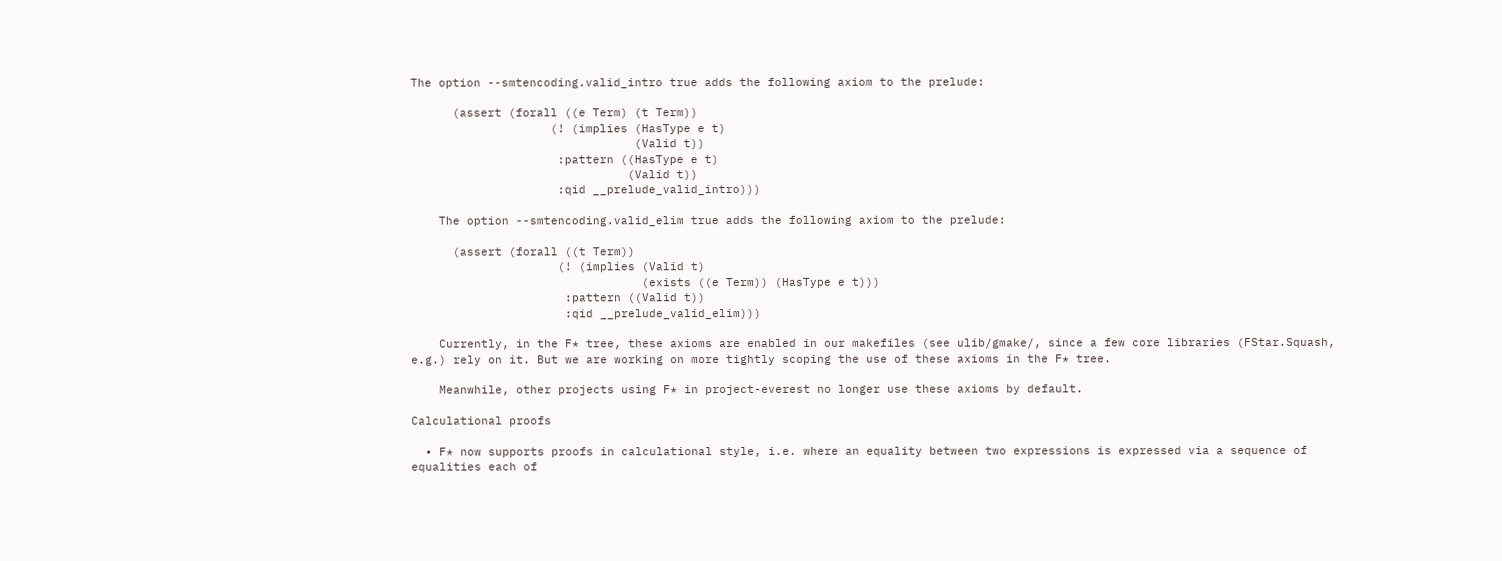The option --smtencoding.valid_intro true adds the following axiom to the prelude:

      (assert (forall ((e Term) (t Term))
                    (! (implies (HasType e t)
                                (Valid t))
                     :pattern ((HasType e t)
                               (Valid t))
                     :qid __prelude_valid_intro)))

    The option --smtencoding.valid_elim true adds the following axiom to the prelude:

      (assert (forall ((t Term))
                     (! (implies (Valid t)
                                 (exists ((e Term)) (HasType e t)))
                      :pattern ((Valid t))
                      :qid __prelude_valid_elim)))

    Currently, in the F* tree, these axioms are enabled in our makefiles (see ulib/gmake/, since a few core libraries (FStar.Squash, e.g.) rely on it. But we are working on more tightly scoping the use of these axioms in the F* tree.

    Meanwhile, other projects using F* in project-everest no longer use these axioms by default.

Calculational proofs

  • F* now supports proofs in calculational style, i.e. where an equality between two expressions is expressed via a sequence of equalities each of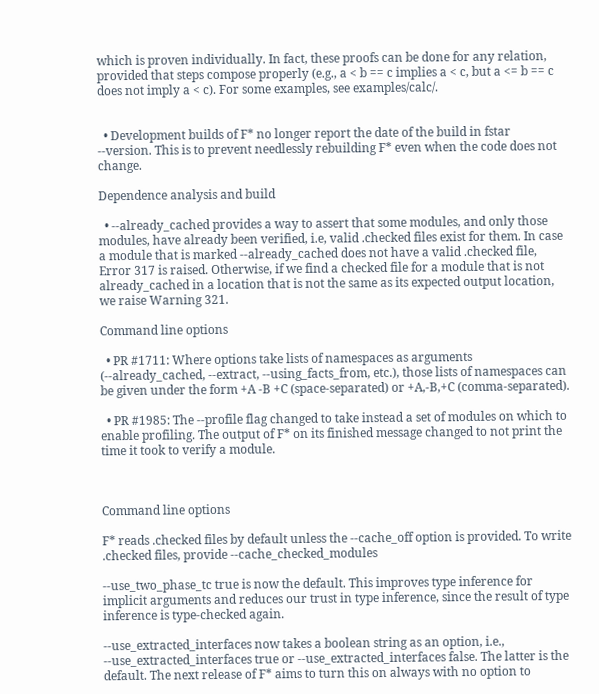which is proven individually. In fact, these proofs can be done for any relation, provided that steps compose properly (e.g., a < b == c implies a < c, but a <= b == c does not imply a < c). For some examples, see examples/calc/.


  • Development builds of F* no longer report the date of the build in fstar --version. This is to prevent needlessly rebuilding F* even when the code does not change.

Dependence analysis and build

  • --already_cached provides a way to assert that some modules, and only those modules, have already been verified, i.e, valid .checked files exist for them. In case a module that is marked --already_cached does not have a valid .checked file, Error 317 is raised. Otherwise, if we find a checked file for a module that is not already_cached in a location that is not the same as its expected output location, we raise Warning 321.

Command line options

  • PR #1711: Where options take lists of namespaces as arguments (--already_cached, --extract, --using_facts_from, etc.), those lists of namespaces can be given under the form +A -B +C (space-separated) or +A,-B,+C (comma-separated).

  • PR #1985: The --profile flag changed to take instead a set of modules on which to enable profiling. The output of F* on its finished message changed to not print the time it took to verify a module.



Command line options

F* reads .checked files by default unless the --cache_off option is provided. To write .checked files, provide --cache_checked_modules

--use_two_phase_tc true is now the default. This improves type inference for implicit arguments and reduces our trust in type inference, since the result of type inference is type-checked again.

--use_extracted_interfaces now takes a boolean string as an option, i.e., --use_extracted_interfaces true or --use_extracted_interfaces false. The latter is the default. The next release of F* aims to turn this on always with no option to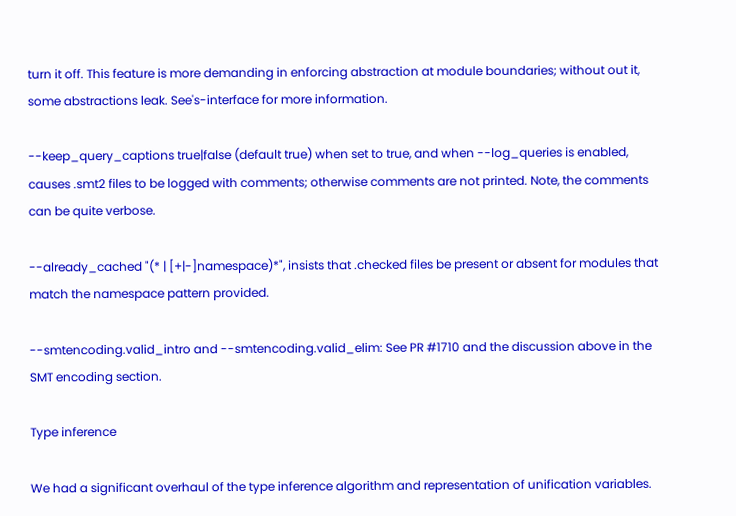turn it off. This feature is more demanding in enforcing abstraction at module boundaries; without out it, some abstractions leak. See's-interface for more information.

--keep_query_captions true|false (default true) when set to true, and when --log_queries is enabled, causes .smt2 files to be logged with comments; otherwise comments are not printed. Note, the comments can be quite verbose.

--already_cached "(* | [+|-]namespace)*", insists that .checked files be present or absent for modules that match the namespace pattern provided.

--smtencoding.valid_intro and --smtencoding.valid_elim: See PR #1710 and the discussion above in the SMT encoding section.

Type inference

We had a significant overhaul of the type inference algorithm and representation of unification variables.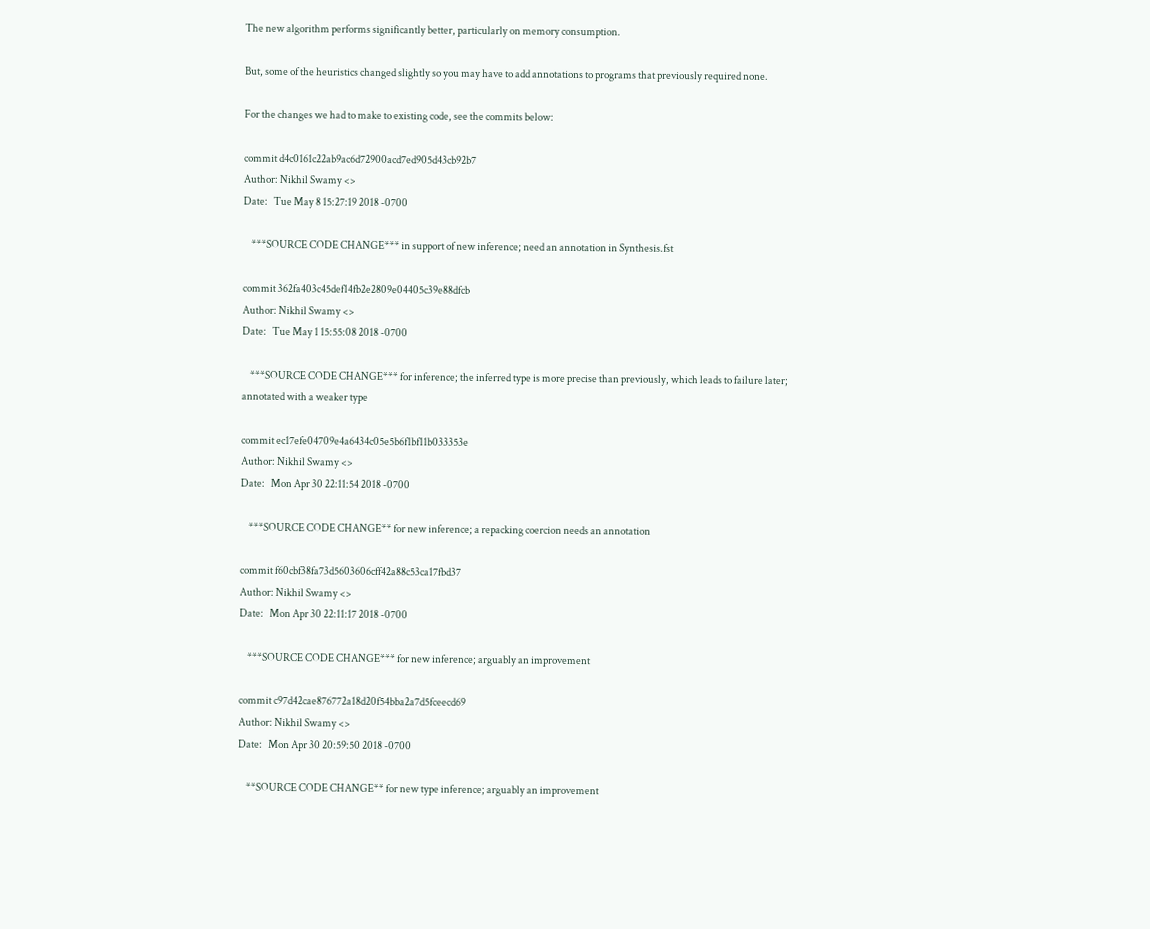The new algorithm performs significantly better, particularly on memory consumption.

But, some of the heuristics changed slightly so you may have to add annotations to programs that previously required none.

For the changes we had to make to existing code, see the commits below:

commit d4c0161c22ab9ac6d72900acd7ed905d43cb92b7
Author: Nikhil Swamy <>
Date:   Tue May 8 15:27:19 2018 -0700

    ***SOURCE CODE CHANGE*** in support of new inference; need an annotation in Synthesis.fst

commit 362fa403c45def14fb2e2809e04405c39e88dfcb
Author: Nikhil Swamy <>
Date:   Tue May 1 15:55:08 2018 -0700

    ***SOURCE CODE CHANGE*** for inference; the inferred type is more precise than previously, which leads to failure later; annotated with a weaker type

commit ec17efe04709e4a6434c05e5b6f1bf11b033353e
Author: Nikhil Swamy <>
Date:   Mon Apr 30 22:11:54 2018 -0700

    ***SOURCE CODE CHANGE** for new inference; a repacking coercion needs an annotation

commit f60cbf38fa73d5603606cff42a88c53ca17fbd37
Author: Nikhil Swamy <>
Date:   Mon Apr 30 22:11:17 2018 -0700

    ***SOURCE CODE CHANGE*** for new inference; arguably an improvement

commit c97d42cae876772a18d20f54bba2a7d5fceecd69
Author: Nikhil Swamy <>
Date:   Mon Apr 30 20:59:50 2018 -0700

    **SOURCE CODE CHANGE** for new type inference; arguably an improvement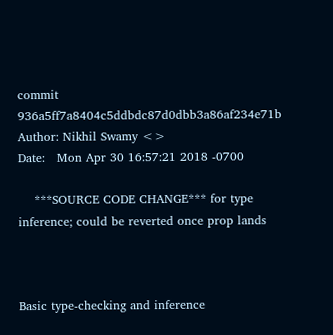commit 936a5ff7a8404c5ddbdc87d0dbb3a86af234e71b
Author: Nikhil Swamy <>
Date:   Mon Apr 30 16:57:21 2018 -0700

    ***SOURCE CODE CHANGE*** for type inference; could be reverted once prop lands



Basic type-checking and inference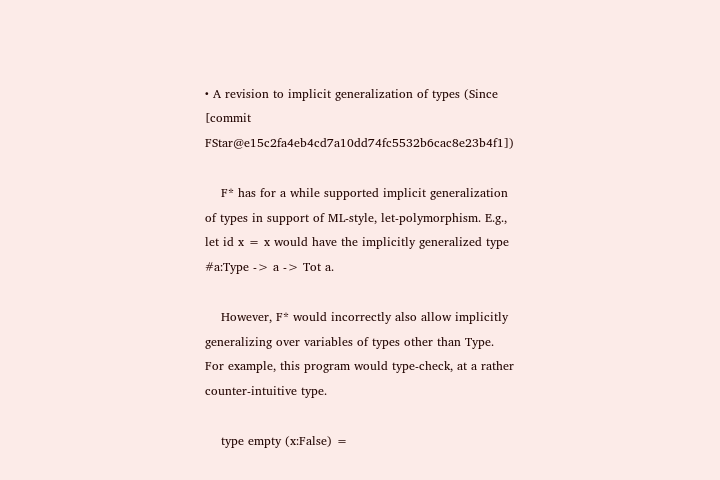• A revision to implicit generalization of types (Since [commit FStar@e15c2fa4eb4cd7a10dd74fc5532b6cac8e23b4f1])

    F* has for a while supported implicit generalization of types in support of ML-style, let-polymorphism. E.g., let id x = x would have the implicitly generalized type #a:Type -> a -> Tot a.

    However, F* would incorrectly also allow implicitly generalizing over variables of types other than Type. For example, this program would type-check, at a rather counter-intuitive type.

    type empty (x:False) =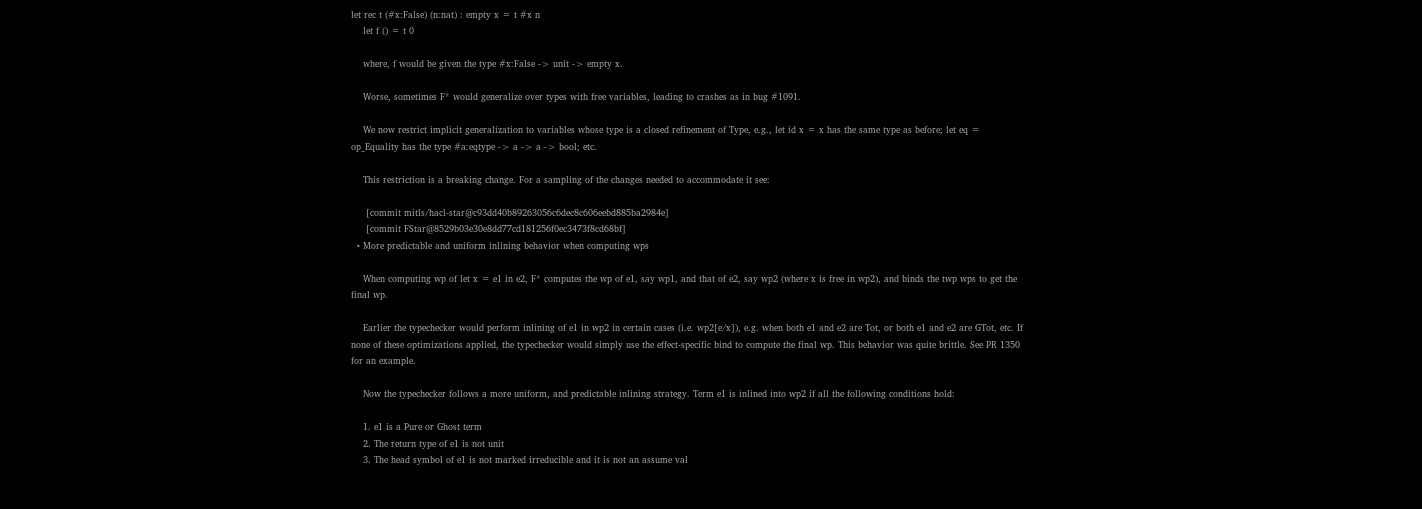let rec t (#x:False) (n:nat) : empty x = t #x n
    let f () = t 0

    where, f would be given the type #x:False -> unit -> empty x.

    Worse, sometimes F* would generalize over types with free variables, leading to crashes as in bug #1091.

    We now restrict implicit generalization to variables whose type is a closed refinement of Type, e.g., let id x = x has the same type as before; let eq = op_Equality has the type #a:eqtype -> a -> a -> bool; etc.

    This restriction is a breaking change. For a sampling of the changes needed to accommodate it see:

     [commit mitls/hacl-star@c93dd40b89263056c6dec8c606eebd885ba2984e]
     [commit FStar@8529b03e30e8dd77cd181256f0ec3473f8cd68bf]
  • More predictable and uniform inlining behavior when computing wps

    When computing wp of let x = e1 in e2, F* computes the wp of e1, say wp1, and that of e2, say wp2 (where x is free in wp2), and binds the twp wps to get the final wp.

    Earlier the typechecker would perform inlining of e1 in wp2 in certain cases (i.e. wp2[e/x]), e.g. when both e1 and e2 are Tot, or both e1 and e2 are GTot, etc. If none of these optimizations applied, the typechecker would simply use the effect-specific bind to compute the final wp. This behavior was quite brittle. See PR 1350 for an example.

    Now the typechecker follows a more uniform, and predictable inlining strategy. Term e1 is inlined into wp2 if all the following conditions hold:

    1. e1 is a Pure or Ghost term
    2. The return type of e1 is not unit
    3. The head symbol of e1 is not marked irreducible and it is not an assume val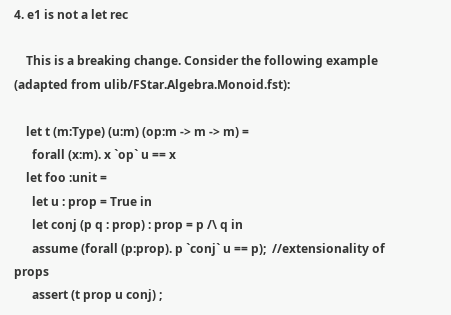4. e1 is not a let rec

    This is a breaking change. Consider the following example (adapted from ulib/FStar.Algebra.Monoid.fst):

    let t (m:Type) (u:m) (op:m -> m -> m) =
      forall (x:m). x `op` u == x
    let foo :unit =
      let u : prop = True in
      let conj (p q : prop) : prop = p /\ q in
      assume (forall (p:prop). p `conj` u == p);  //extensionality of props
      assert (t prop u conj) ;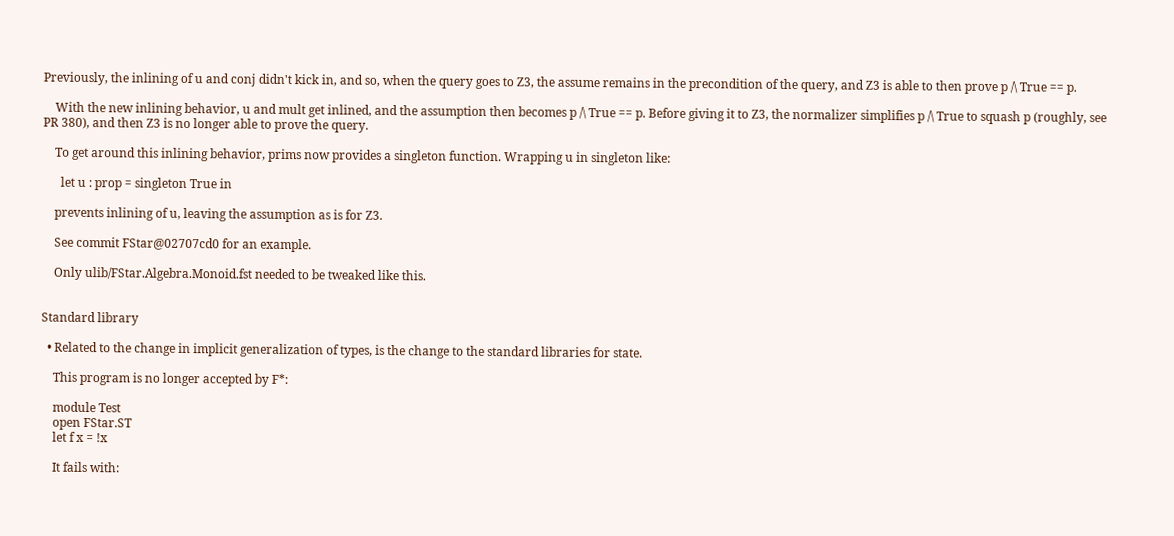Previously, the inlining of u and conj didn't kick in, and so, when the query goes to Z3, the assume remains in the precondition of the query, and Z3 is able to then prove p /\ True == p.

    With the new inlining behavior, u and mult get inlined, and the assumption then becomes p /\ True == p. Before giving it to Z3, the normalizer simplifies p /\ True to squash p (roughly, see PR 380), and then Z3 is no longer able to prove the query.

    To get around this inlining behavior, prims now provides a singleton function. Wrapping u in singleton like:

      let u : prop = singleton True in

    prevents inlining of u, leaving the assumption as is for Z3.

    See commit FStar@02707cd0 for an example.

    Only ulib/FStar.Algebra.Monoid.fst needed to be tweaked like this.


Standard library

  • Related to the change in implicit generalization of types, is the change to the standard libraries for state.

    This program is no longer accepted by F*:

    module Test
    open FStar.ST
    let f x = !x

    It fails with: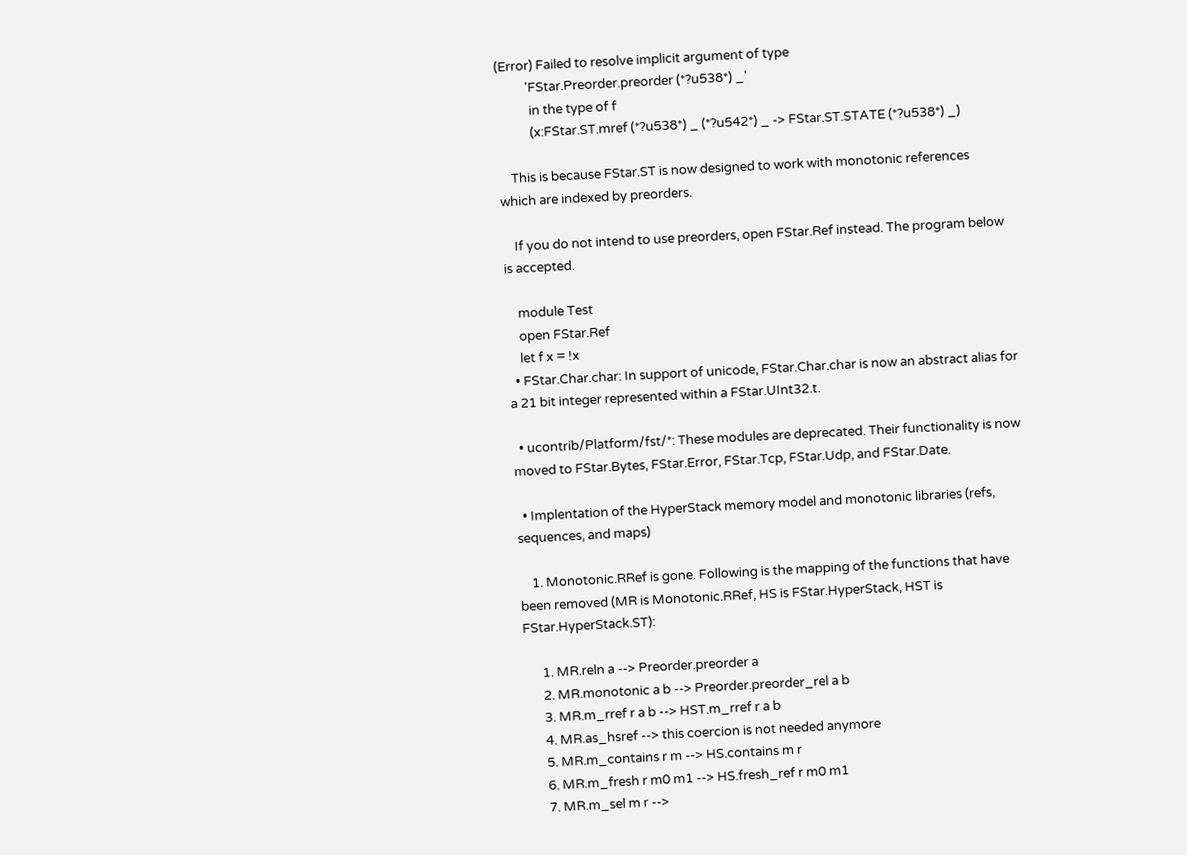(Error) Failed to resolve implicit argument of type
          'FStar.Preorder.preorder (*?u538*) _'
           in the type of f
           (x:FStar.ST.mref (*?u538*) _ (*?u542*) _ -> FStar.ST.STATE (*?u538*) _)

    This is because FStar.ST is now designed to work with monotonic references which are indexed by preorders.

    If you do not intend to use preorders, open FStar.Ref instead. The program below is accepted.

    module Test
    open FStar.Ref
    let f x = !x
  • FStar.Char.char: In support of unicode, FStar.Char.char is now an abstract alias for a 21 bit integer represented within a FStar.UInt32.t.

  • ucontrib/Platform/fst/*: These modules are deprecated. Their functionality is now moved to FStar.Bytes, FStar.Error, FStar.Tcp, FStar.Udp, and FStar.Date.

  • Implentation of the HyperStack memory model and monotonic libraries (refs, sequences, and maps)

    1. Monotonic.RRef is gone. Following is the mapping of the functions that have been removed (MR is Monotonic.RRef, HS is FStar.HyperStack, HST is FStar.HyperStack.ST):

      1. MR.reln a --> Preorder.preorder a
      2. MR.monotonic a b --> Preorder.preorder_rel a b
      3. MR.m_rref r a b --> HST.m_rref r a b
      4. MR.as_hsref --> this coercion is not needed anymore
      5. MR.m_contains r m --> HS.contains m r
      6. MR.m_fresh r m0 m1 --> HS.fresh_ref r m0 m1
      7. MR.m_sel m r -->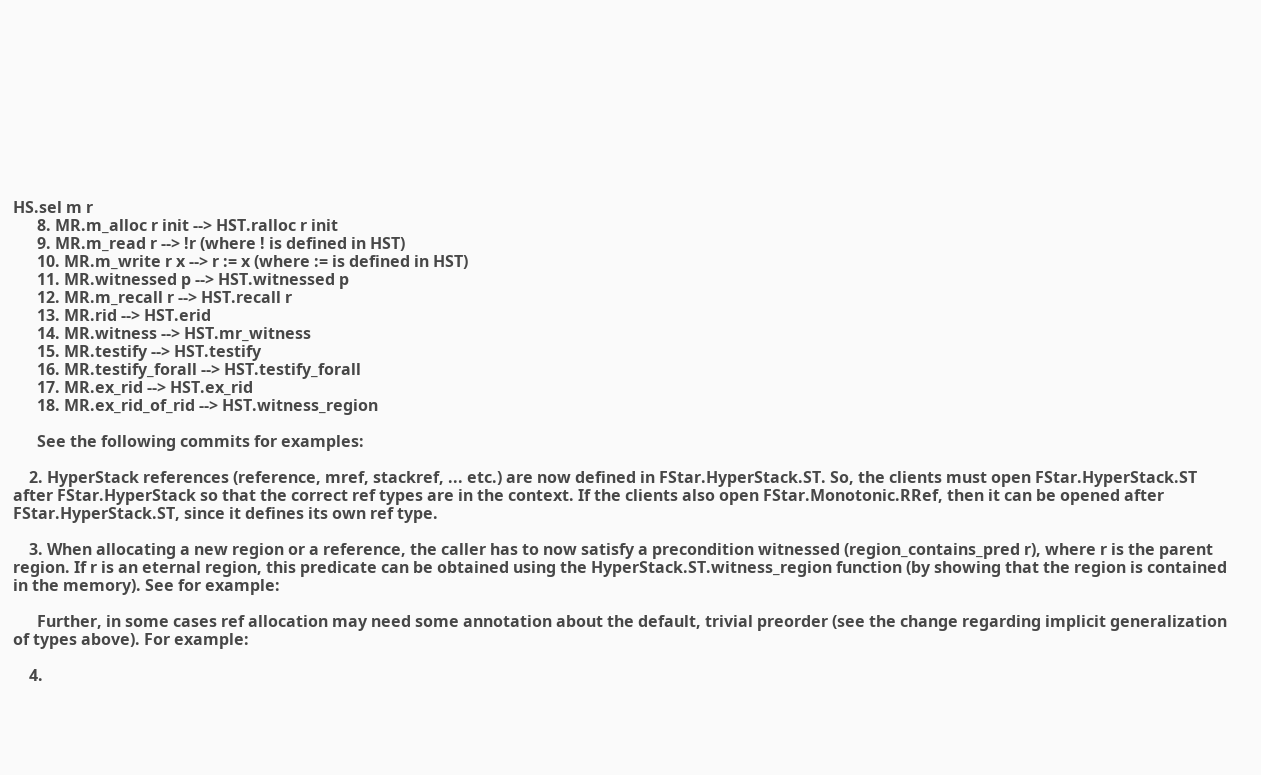HS.sel m r
      8. MR.m_alloc r init --> HST.ralloc r init
      9. MR.m_read r --> !r (where ! is defined in HST)
      10. MR.m_write r x --> r := x (where := is defined in HST)
      11. MR.witnessed p --> HST.witnessed p
      12. MR.m_recall r --> HST.recall r
      13. MR.rid --> HST.erid
      14. MR.witness --> HST.mr_witness
      15. MR.testify --> HST.testify
      16. MR.testify_forall --> HST.testify_forall
      17. MR.ex_rid --> HST.ex_rid
      18. MR.ex_rid_of_rid --> HST.witness_region

      See the following commits for examples:

    2. HyperStack references (reference, mref, stackref, ... etc.) are now defined in FStar.HyperStack.ST. So, the clients must open FStar.HyperStack.ST after FStar.HyperStack so that the correct ref types are in the context. If the clients also open FStar.Monotonic.RRef, then it can be opened after FStar.HyperStack.ST, since it defines its own ref type.

    3. When allocating a new region or a reference, the caller has to now satisfy a precondition witnessed (region_contains_pred r), where r is the parent region. If r is an eternal region, this predicate can be obtained using the HyperStack.ST.witness_region function (by showing that the region is contained in the memory). See for example:

      Further, in some cases ref allocation may need some annotation about the default, trivial preorder (see the change regarding implicit generalization of types above). For example:

    4.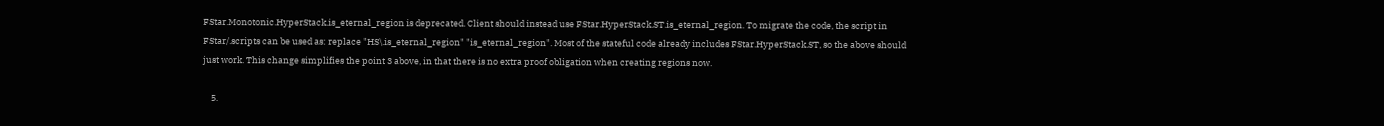FStar.Monotonic.HyperStack.is_eternal_region is deprecated. Client should instead use FStar.HyperStack.ST.is_eternal_region. To migrate the code, the script in FStar/.scripts can be used as: replace "HS\.is_eternal_region" "is_eternal_region". Most of the stateful code already includes FStar.HyperStack.ST, so the above should just work. This change simplifies the point 3 above, in that there is no extra proof obligation when creating regions now.

    5.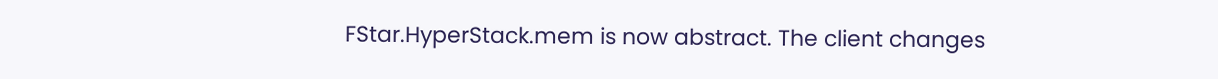FStar.HyperStack.mem is now abstract. The client changes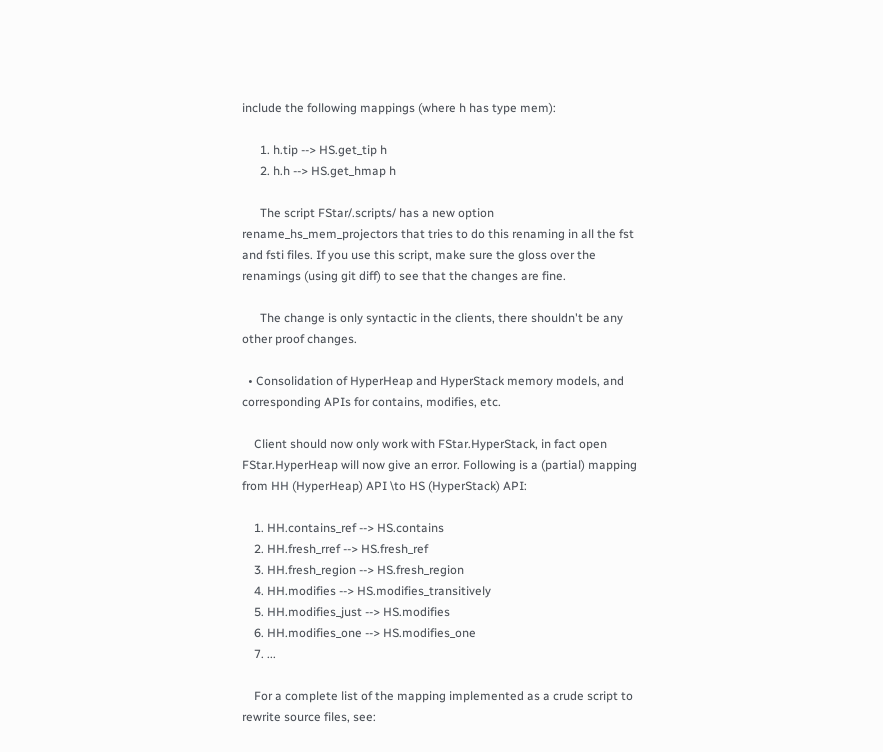include the following mappings (where h has type mem):

      1. h.tip --> HS.get_tip h
      2. h.h --> HS.get_hmap h

      The script FStar/.scripts/ has a new option rename_hs_mem_projectors that tries to do this renaming in all the fst and fsti files. If you use this script, make sure the gloss over the renamings (using git diff) to see that the changes are fine.

      The change is only syntactic in the clients, there shouldn't be any other proof changes.

  • Consolidation of HyperHeap and HyperStack memory models, and corresponding APIs for contains, modifies, etc.

    Client should now only work with FStar.HyperStack, in fact open FStar.HyperHeap will now give an error. Following is a (partial) mapping from HH (HyperHeap) API \to HS (HyperStack) API:

    1. HH.contains_ref --> HS.contains
    2. HH.fresh_rref --> HS.fresh_ref
    3. HH.fresh_region --> HS.fresh_region
    4. HH.modifies --> HS.modifies_transitively
    5. HH.modifies_just --> HS.modifies
    6. HH.modifies_one --> HS.modifies_one
    7. ...

    For a complete list of the mapping implemented as a crude script to rewrite source files, see: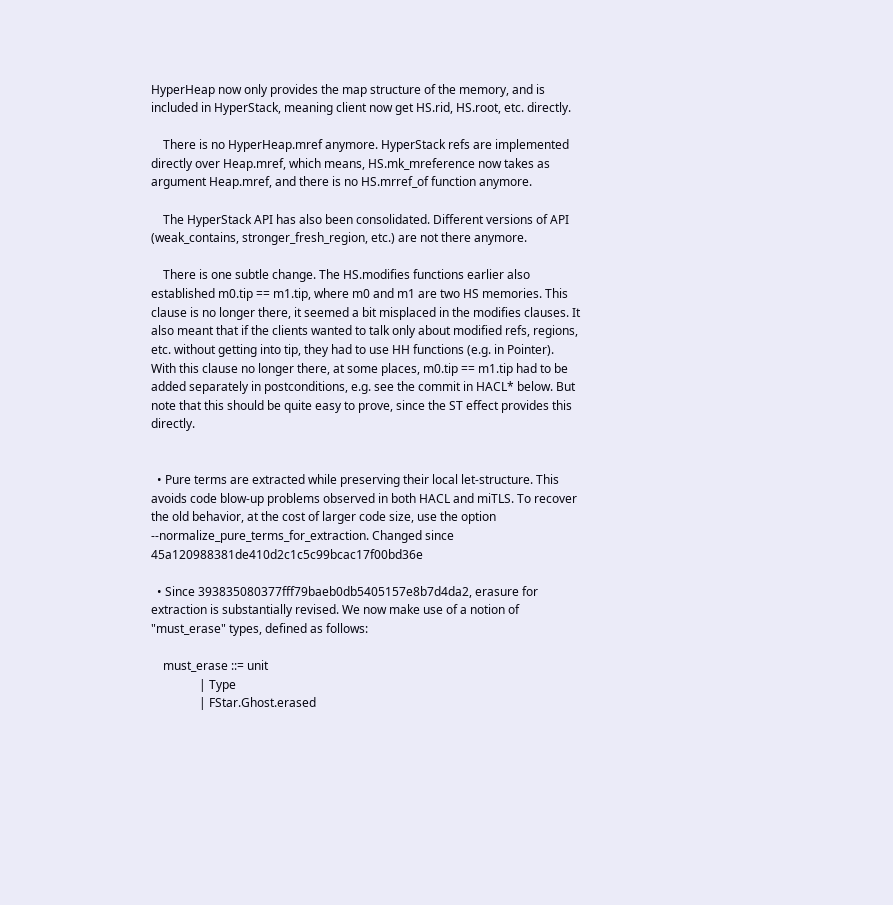HyperHeap now only provides the map structure of the memory, and is included in HyperStack, meaning client now get HS.rid, HS.root, etc. directly.

    There is no HyperHeap.mref anymore. HyperStack refs are implemented directly over Heap.mref, which means, HS.mk_mreference now takes as argument Heap.mref, and there is no HS.mrref_of function anymore.

    The HyperStack API has also been consolidated. Different versions of API (weak_contains, stronger_fresh_region, etc.) are not there anymore.

    There is one subtle change. The HS.modifies functions earlier also established m0.tip == m1.tip, where m0 and m1 are two HS memories. This clause is no longer there, it seemed a bit misplaced in the modifies clauses. It also meant that if the clients wanted to talk only about modified refs, regions, etc. without getting into tip, they had to use HH functions (e.g. in Pointer). With this clause no longer there, at some places, m0.tip == m1.tip had to be added separately in postconditions, e.g. see the commit in HACL* below. But note that this should be quite easy to prove, since the ST effect provides this directly.


  • Pure terms are extracted while preserving their local let-structure. This avoids code blow-up problems observed in both HACL and miTLS. To recover the old behavior, at the cost of larger code size, use the option --normalize_pure_terms_for_extraction. Changed since 45a120988381de410d2c1c5c99bcac17f00bd36e

  • Since 393835080377fff79baeb0db5405157e8b7d4da2, erasure for extraction is substantially revised. We now make use of a notion of "must_erase" types, defined as follows:

    must_erase ::= unit
                | Type
                | FStar.Ghost.erased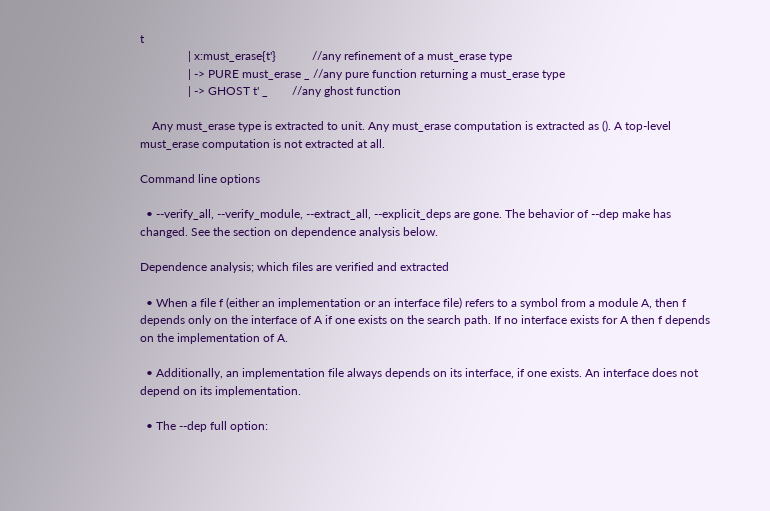t
                | x:must_erase{t'}            //any refinement of a must_erase type
                | -> PURE must_erase _ //any pure function returning a must_erase type
                | -> GHOST t' _        //any ghost function

    Any must_erase type is extracted to unit. Any must_erase computation is extracted as (). A top-level must_erase computation is not extracted at all.

Command line options

  • --verify_all, --verify_module, --extract_all, --explicit_deps are gone. The behavior of --dep make has changed. See the section on dependence analysis below.

Dependence analysis; which files are verified and extracted

  • When a file f (either an implementation or an interface file) refers to a symbol from a module A, then f depends only on the interface of A if one exists on the search path. If no interface exists for A then f depends on the implementation of A.

  • Additionally, an implementation file always depends on its interface, if one exists. An interface does not depend on its implementation.

  • The --dep full option: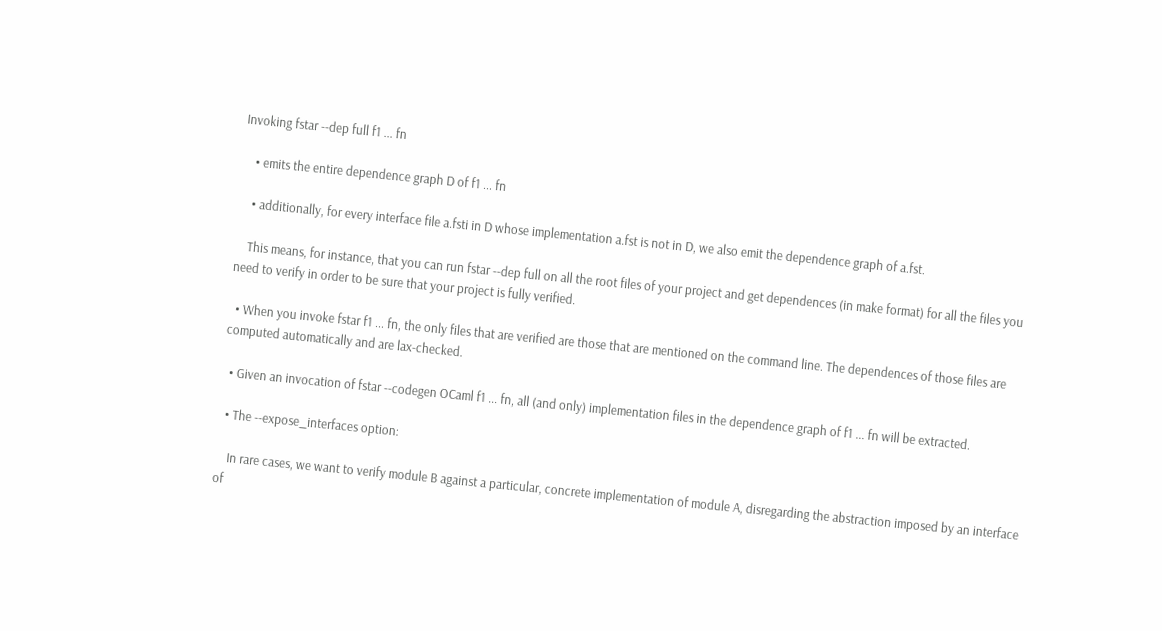Invoking fstar --dep full f1 ... fn

    • emits the entire dependence graph D of f1 ... fn

    • additionally, for every interface file a.fsti in D whose implementation a.fst is not in D, we also emit the dependence graph of a.fst.

    This means, for instance, that you can run fstar --dep full on all the root files of your project and get dependences (in make format) for all the files you need to verify in order to be sure that your project is fully verified.

  • When you invoke fstar f1 ... fn, the only files that are verified are those that are mentioned on the command line. The dependences of those files are computed automatically and are lax-checked.

  • Given an invocation of fstar --codegen OCaml f1 ... fn, all (and only) implementation files in the dependence graph of f1 ... fn will be extracted.

  • The --expose_interfaces option:

    In rare cases, we want to verify module B against a particular, concrete implementation of module A, disregarding the abstraction imposed by an interface of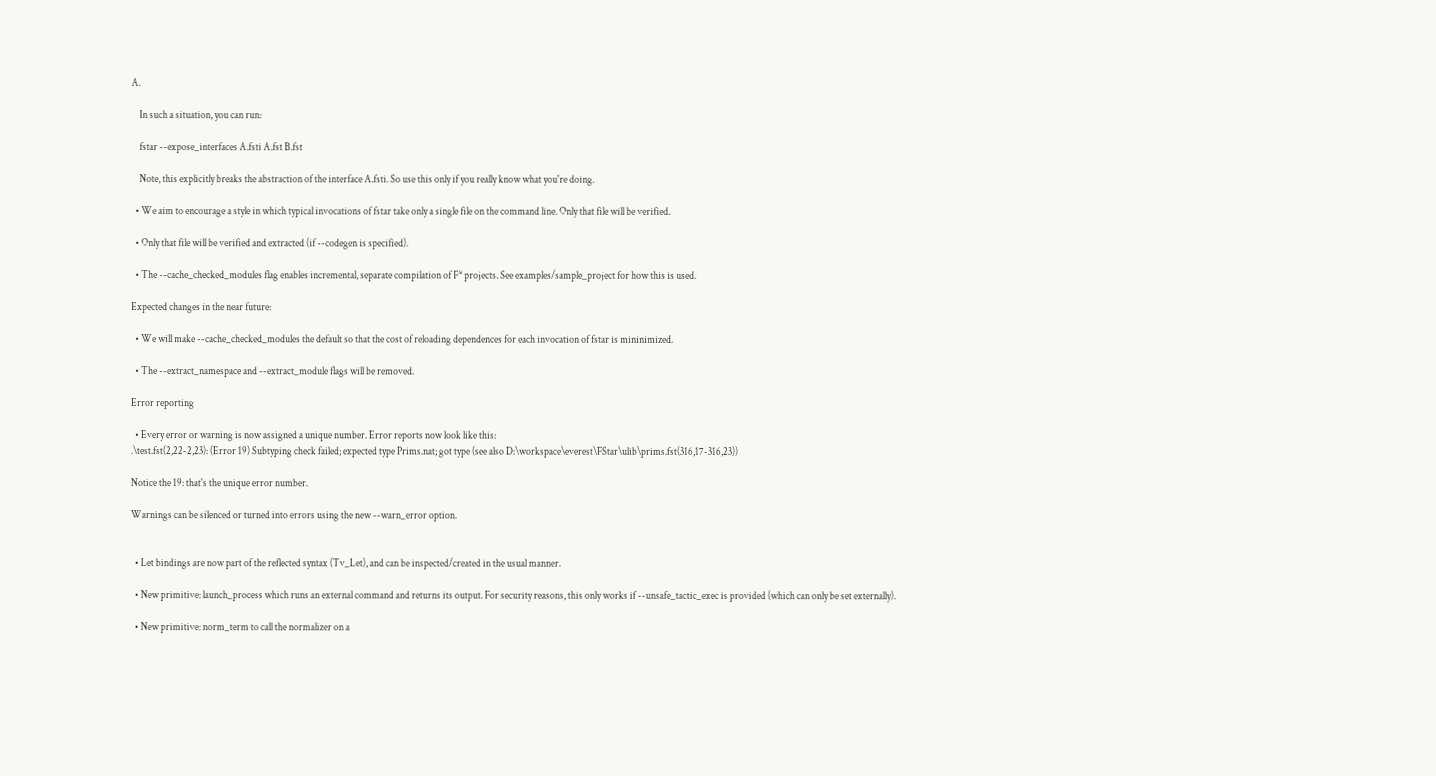A.

    In such a situation, you can run:

    fstar --expose_interfaces A.fsti A.fst B.fst

    Note, this explicitly breaks the abstraction of the interface A.fsti. So use this only if you really know what you're doing.

  • We aim to encourage a style in which typical invocations of fstar take only a single file on the command line. Only that file will be verified.

  • Only that file will be verified and extracted (if --codegen is specified).

  • The --cache_checked_modules flag enables incremental, separate compilation of F* projects. See examples/sample_project for how this is used.

Expected changes in the near future:

  • We will make --cache_checked_modules the default so that the cost of reloading dependences for each invocation of fstar is mininimized.

  • The --extract_namespace and --extract_module flags will be removed.

Error reporting

  • Every error or warning is now assigned a unique number. Error reports now look like this:
.\test.fst(2,22-2,23): (Error 19) Subtyping check failed; expected type Prims.nat; got type (see also D:\workspace\everest\FStar\ulib\prims.fst(316,17-316,23))

Notice the 19: that's the unique error number.

Warnings can be silenced or turned into errors using the new --warn_error option.


  • Let bindings are now part of the reflected syntax (Tv_Let), and can be inspected/created in the usual manner.

  • New primitive: launch_process which runs an external command and returns its output. For security reasons, this only works if --unsafe_tactic_exec is provided (which can only be set externally).

  • New primitive: norm_term to call the normalizer on a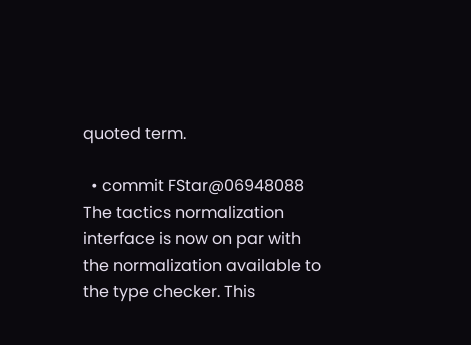quoted term.

  • commit FStar@06948088 The tactics normalization interface is now on par with the normalization available to the type checker. This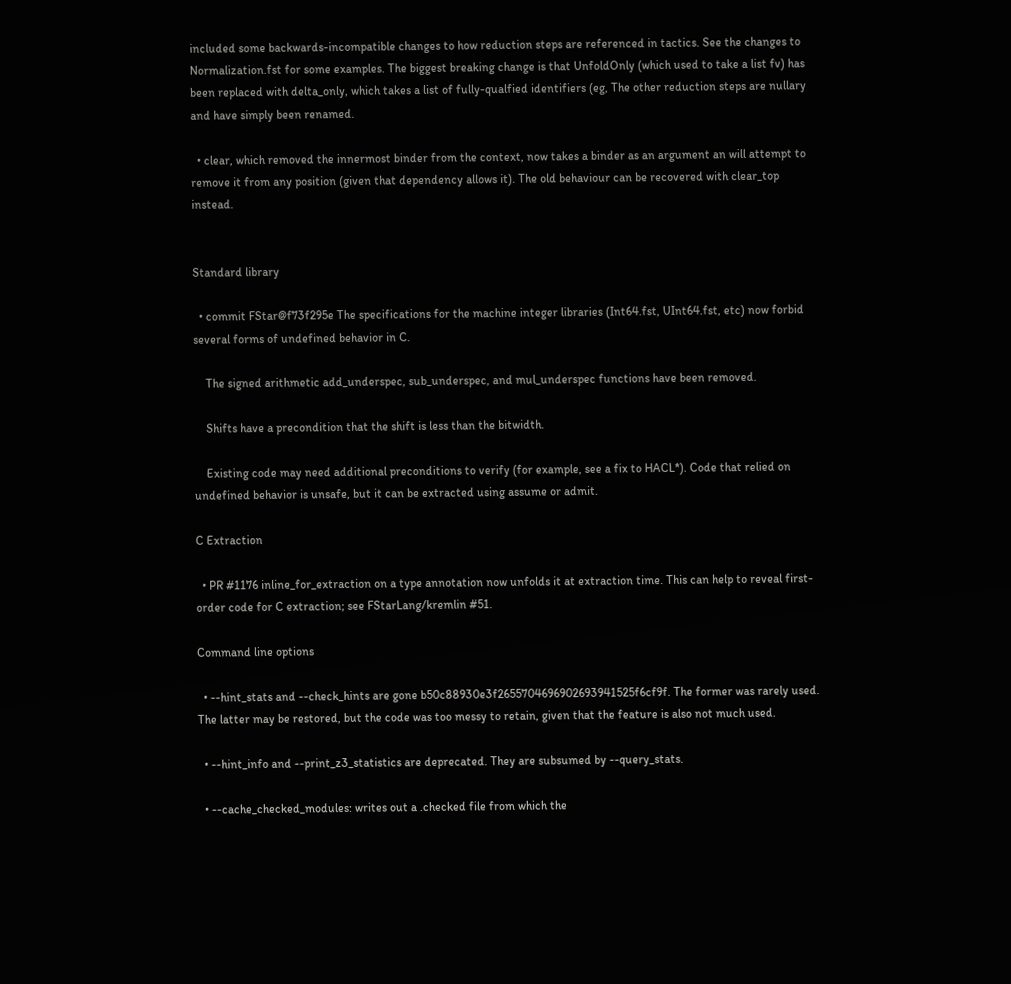included some backwards-incompatible changes to how reduction steps are referenced in tactics. See the changes to Normalization.fst for some examples. The biggest breaking change is that UnfoldOnly (which used to take a list fv) has been replaced with delta_only, which takes a list of fully-qualfied identifiers (eg, The other reduction steps are nullary and have simply been renamed.

  • clear, which removed the innermost binder from the context, now takes a binder as an argument an will attempt to remove it from any position (given that dependency allows it). The old behaviour can be recovered with clear_top instead.


Standard library

  • commit FStar@f73f295e The specifications for the machine integer libraries (Int64.fst, UInt64.fst, etc) now forbid several forms of undefined behavior in C.

    The signed arithmetic add_underspec, sub_underspec, and mul_underspec functions have been removed.

    Shifts have a precondition that the shift is less than the bitwidth.

    Existing code may need additional preconditions to verify (for example, see a fix to HACL*). Code that relied on undefined behavior is unsafe, but it can be extracted using assume or admit.

C Extraction

  • PR #1176 inline_for_extraction on a type annotation now unfolds it at extraction time. This can help to reveal first-order code for C extraction; see FStarLang/kremlin #51.

Command line options

  • --hint_stats and --check_hints are gone b50c88930e3f2655704696902693941525f6cf9f. The former was rarely used. The latter may be restored, but the code was too messy to retain, given that the feature is also not much used.

  • --hint_info and --print_z3_statistics are deprecated. They are subsumed by --query_stats.

  • --cache_checked_modules: writes out a .checked file from which the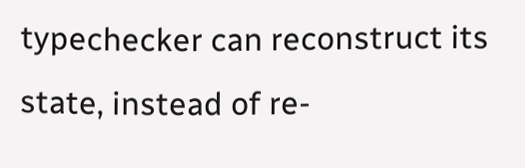typechecker can reconstruct its state, instead of re-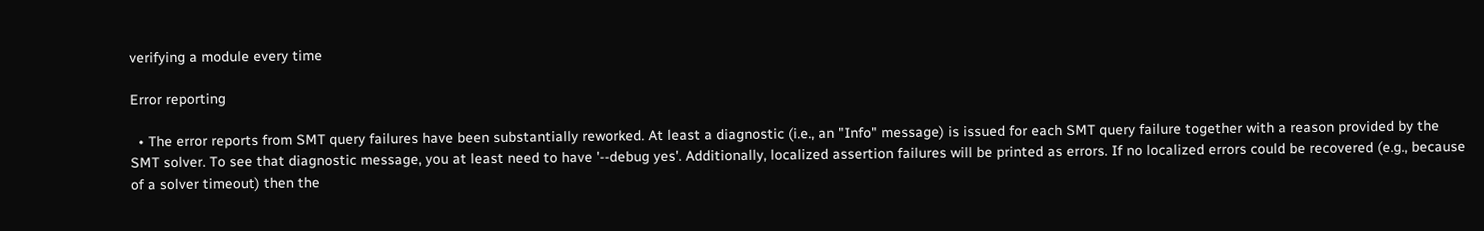verifying a module every time

Error reporting

  • The error reports from SMT query failures have been substantially reworked. At least a diagnostic (i.e., an "Info" message) is issued for each SMT query failure together with a reason provided by the SMT solver. To see that diagnostic message, you at least need to have '--debug yes'. Additionally, localized assertion failures will be printed as errors. If no localized errors could be recovered (e.g., because of a solver timeout) then the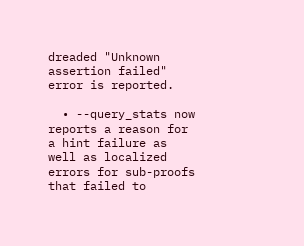dreaded "Unknown assertion failed" error is reported.

  • --query_stats now reports a reason for a hint failure as well as localized errors for sub-proofs that failed to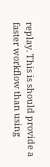replay. This is should provide a faster workflow than using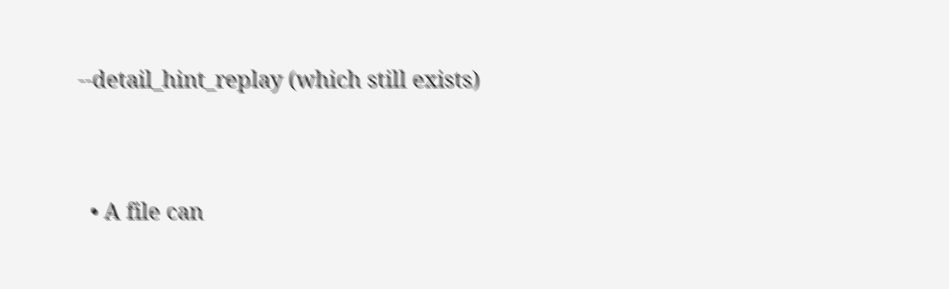--detail_hint_replay (which still exists)


  • A file can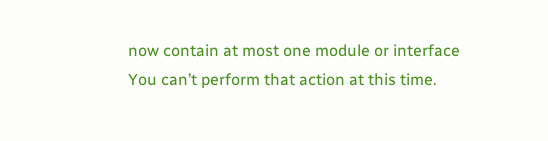now contain at most one module or interface
You can’t perform that action at this time.